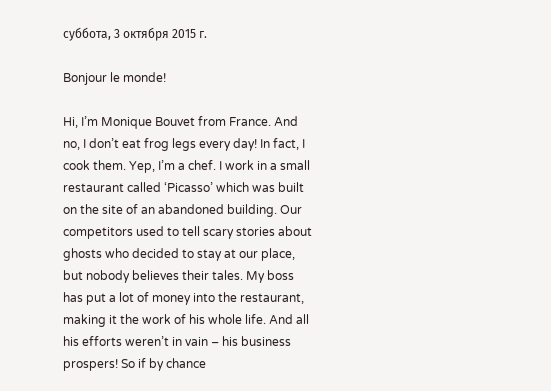суббота, 3 октября 2015 г.

Bonjour le monde!

Hi, I’m Monique Bouvet from France. And no, I don’t eat frog legs every day! In fact, I cook them. Yep, I’m a chef. I work in a small restaurant called ‘Picasso’ which was built on the site of an abandoned building. Our competitors used to tell scary stories about ghosts who decided to stay at our place, but nobody believes their tales. My boss has put a lot of money into the restaurant, making it the work of his whole life. And all his efforts weren’t in vain – his business prospers! So if by chance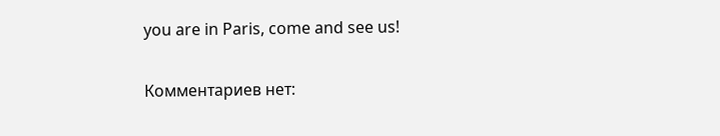you are in Paris, come and see us!

Комментариев нет: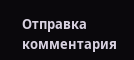Отправка комментария